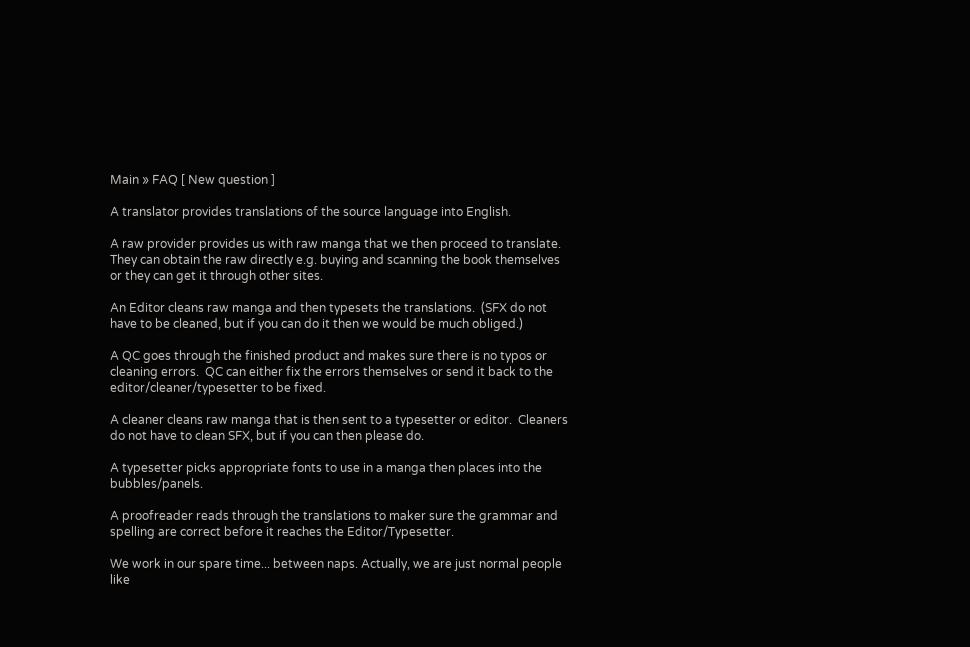Main » FAQ [ New question ]

A translator provides translations of the source language into English.

A raw provider provides us with raw manga that we then proceed to translate.  They can obtain the raw directly e.g. buying and scanning the book themselves or they can get it through other sites.

An Editor cleans raw manga and then typesets the translations.  (SFX do not have to be cleaned, but if you can do it then we would be much obliged.)

A QC goes through the finished product and makes sure there is no typos or cleaning errors.  QC can either fix the errors themselves or send it back to the editor/cleaner/typesetter to be fixed.

A cleaner cleans raw manga that is then sent to a typesetter or editor.  Cleaners do not have to clean SFX, but if you can then please do.

A typesetter picks appropriate fonts to use in a manga then places into the bubbles/panels.

A proofreader reads through the translations to maker sure the grammar and spelling are correct before it reaches the Editor/Typesetter.

We work in our spare time... between naps. Actually, we are just normal people like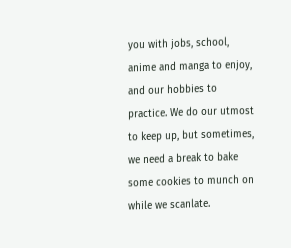you with jobs, school, anime and manga to enjoy, and our hobbies to practice. We do our utmost to keep up, but sometimes, we need a break to bake some cookies to munch on while we scanlate.